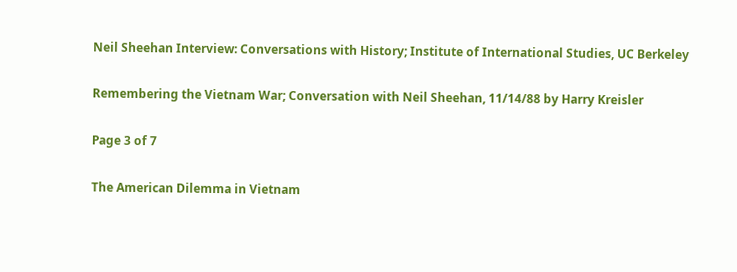Neil Sheehan Interview: Conversations with History; Institute of International Studies, UC Berkeley

Remembering the Vietnam War; Conversation with Neil Sheehan, 11/14/88 by Harry Kreisler

Page 3 of 7

The American Dilemma in Vietnam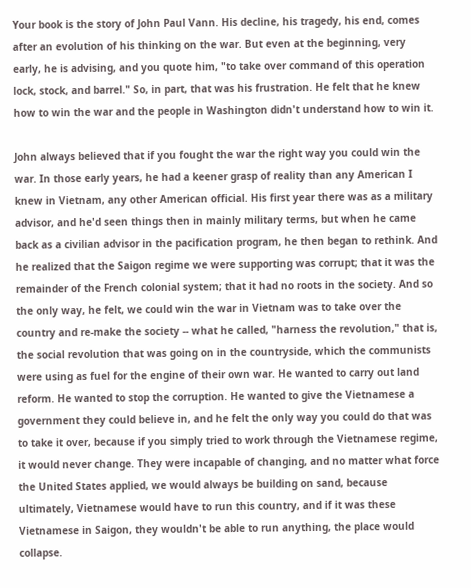Your book is the story of John Paul Vann. His decline, his tragedy, his end, comes after an evolution of his thinking on the war. But even at the beginning, very early, he is advising, and you quote him, "to take over command of this operation lock, stock, and barrel." So, in part, that was his frustration. He felt that he knew how to win the war and the people in Washington didn't understand how to win it.

John always believed that if you fought the war the right way you could win the war. In those early years, he had a keener grasp of reality than any American I knew in Vietnam, any other American official. His first year there was as a military advisor, and he'd seen things then in mainly military terms, but when he came back as a civilian advisor in the pacification program, he then began to rethink. And he realized that the Saigon regime we were supporting was corrupt; that it was the remainder of the French colonial system; that it had no roots in the society. And so the only way, he felt, we could win the war in Vietnam was to take over the country and re-make the society -- what he called, "harness the revolution," that is, the social revolution that was going on in the countryside, which the communists were using as fuel for the engine of their own war. He wanted to carry out land reform. He wanted to stop the corruption. He wanted to give the Vietnamese a government they could believe in, and he felt the only way you could do that was to take it over, because if you simply tried to work through the Vietnamese regime, it would never change. They were incapable of changing, and no matter what force the United States applied, we would always be building on sand, because ultimately, Vietnamese would have to run this country, and if it was these Vietnamese in Saigon, they wouldn't be able to run anything, the place would collapse.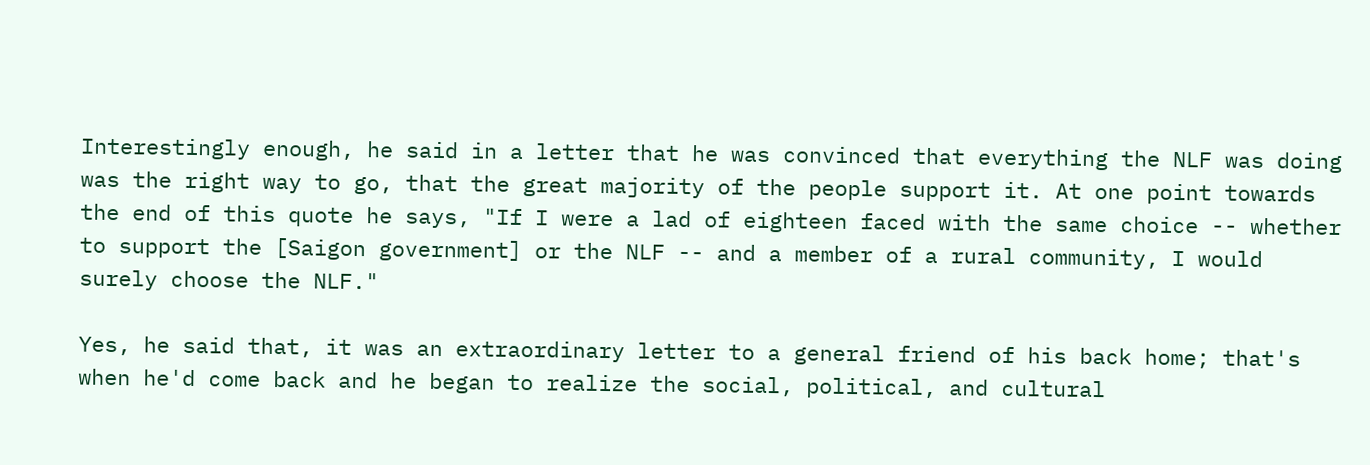Interestingly enough, he said in a letter that he was convinced that everything the NLF was doing was the right way to go, that the great majority of the people support it. At one point towards the end of this quote he says, "If I were a lad of eighteen faced with the same choice -- whether to support the [Saigon government] or the NLF -- and a member of a rural community, I would surely choose the NLF."

Yes, he said that, it was an extraordinary letter to a general friend of his back home; that's when he'd come back and he began to realize the social, political, and cultural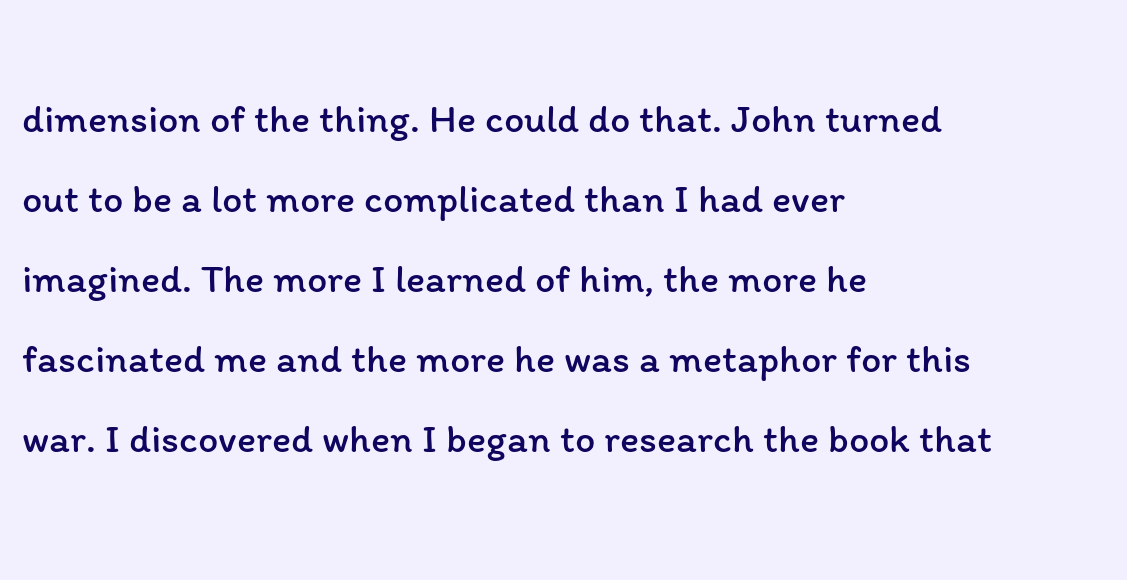dimension of the thing. He could do that. John turned out to be a lot more complicated than I had ever imagined. The more I learned of him, the more he fascinated me and the more he was a metaphor for this war. I discovered when I began to research the book that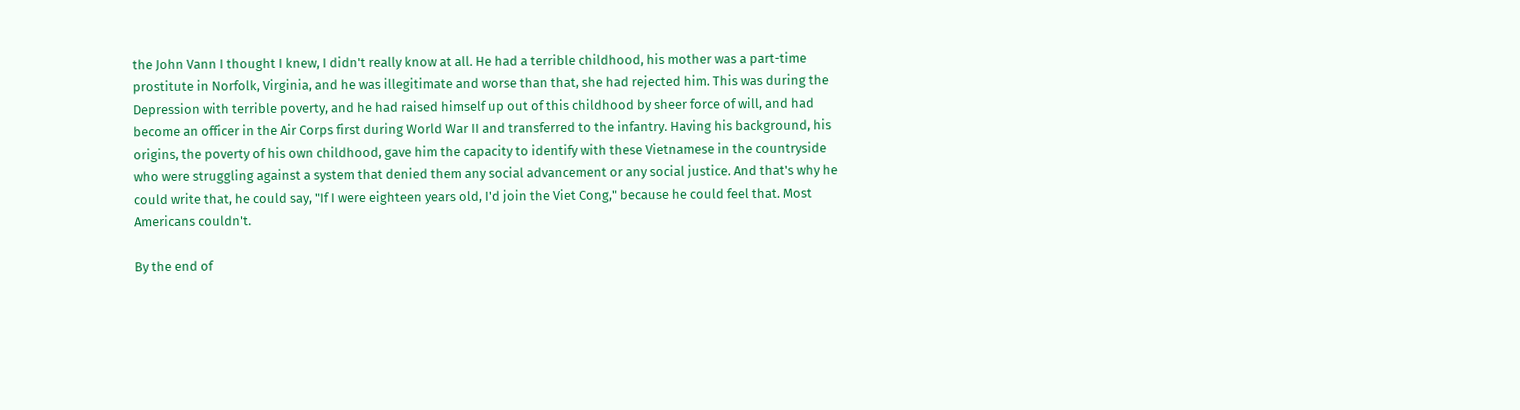the John Vann I thought I knew, I didn't really know at all. He had a terrible childhood, his mother was a part-time prostitute in Norfolk, Virginia, and he was illegitimate and worse than that, she had rejected him. This was during the Depression with terrible poverty, and he had raised himself up out of this childhood by sheer force of will, and had become an officer in the Air Corps first during World War II and transferred to the infantry. Having his background, his origins, the poverty of his own childhood, gave him the capacity to identify with these Vietnamese in the countryside who were struggling against a system that denied them any social advancement or any social justice. And that's why he could write that, he could say, "If I were eighteen years old, I'd join the Viet Cong," because he could feel that. Most Americans couldn't.

By the end of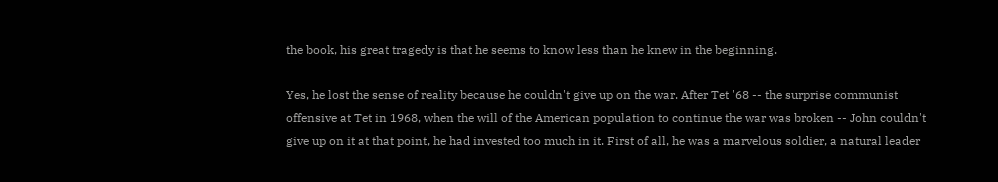the book, his great tragedy is that he seems to know less than he knew in the beginning.

Yes, he lost the sense of reality because he couldn't give up on the war. After Tet '68 -- the surprise communist offensive at Tet in 1968, when the will of the American population to continue the war was broken -- John couldn't give up on it at that point, he had invested too much in it. First of all, he was a marvelous soldier, a natural leader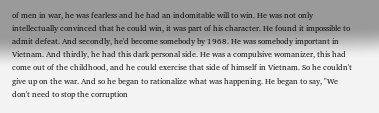of men in war, he was fearless and he had an indomitable will to win. He was not only intellectually convinced that he could win, it was part of his character. He found it impossible to admit defeat. And secondly, he'd become somebody by 1968. He was somebody important in Vietnam. And thirdly, he had this dark personal side. He was a compulsive womanizer, this had come out of the childhood, and he could exercise that side of himself in Vietnam. So he couldn't give up on the war. And so he began to rationalize what was happening. He began to say, "We don't need to stop the corruption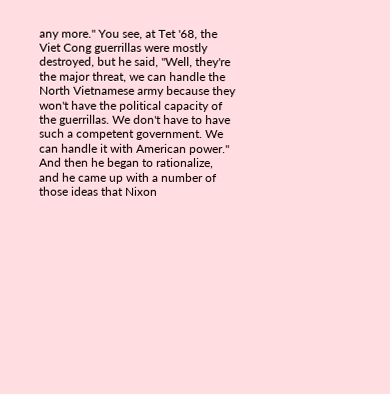any more." You see, at Tet '68, the Viet Cong guerrillas were mostly destroyed, but he said, "Well, they're the major threat, we can handle the North Vietnamese army because they won't have the political capacity of the guerrillas. We don't have to have such a competent government. We can handle it with American power." And then he began to rationalize, and he came up with a number of those ideas that Nixon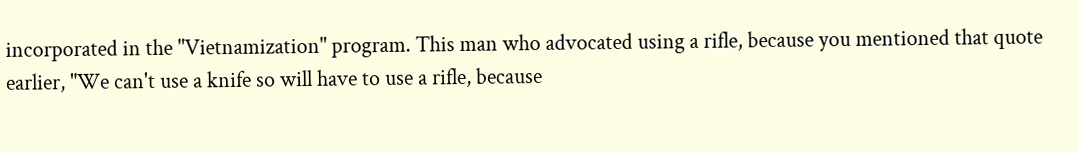incorporated in the "Vietnamization" program. This man who advocated using a rifle, because you mentioned that quote earlier, "We can't use a knife so will have to use a rifle, because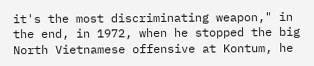it's the most discriminating weapon," in the end, in 1972, when he stopped the big North Vietnamese offensive at Kontum, he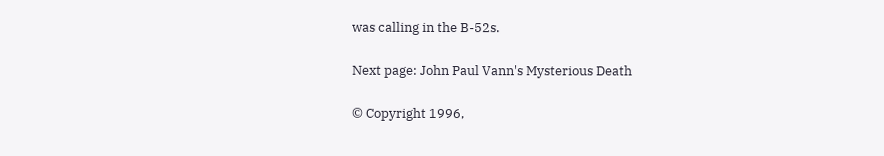was calling in the B-52s.

Next page: John Paul Vann's Mysterious Death

© Copyright 1996,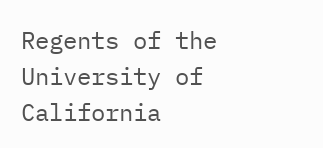Regents of the University of California